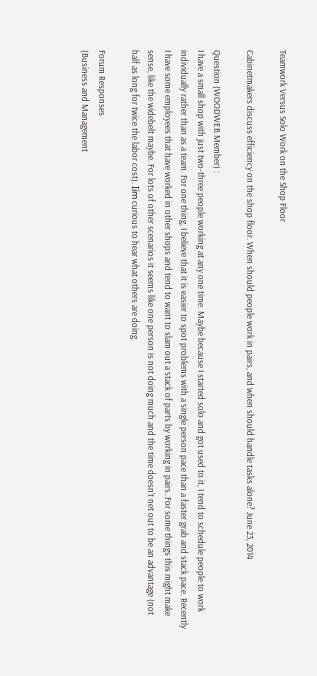Teamwork Versus Solo Work on the Shop Floor

Cabinetmakers discuss efficiency on the shop floor. When should people work in pairs, and when should handle tasks alone? June 23, 2014

Question (WOODWEB Member) :
I have a small shop with just two-three people working at any one time. Maybe because I started solo and got used to it, I tend to schedule people to work individually rather than as a team. For one thing, I believe that it is easier to spot problems with a single person pace than a faster grab and stack pace. Recently I have some employees that have worked in other shops and tend to want to slam out a stack of parts by working in pairs. For some things this might make sense, like the widebelt maybe. For lots of other scenarios it seems like one person is not doing much and the time doesn't net out to be an advantage (not half as long for twice the labor cost). Iím curious to hear what others are doing.

Forum Responses
(Business and Management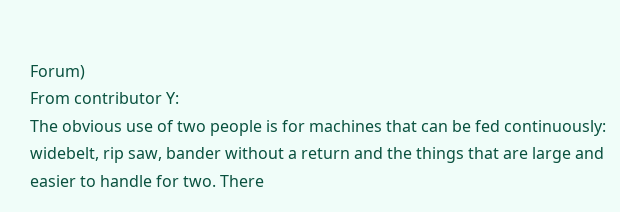Forum)
From contributor Y:
The obvious use of two people is for machines that can be fed continuously: widebelt, rip saw, bander without a return and the things that are large and easier to handle for two. There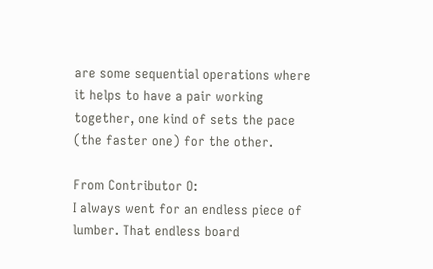are some sequential operations where it helps to have a pair working together, one kind of sets the pace (the faster one) for the other.

From Contributor O:
I always went for an endless piece of lumber. That endless board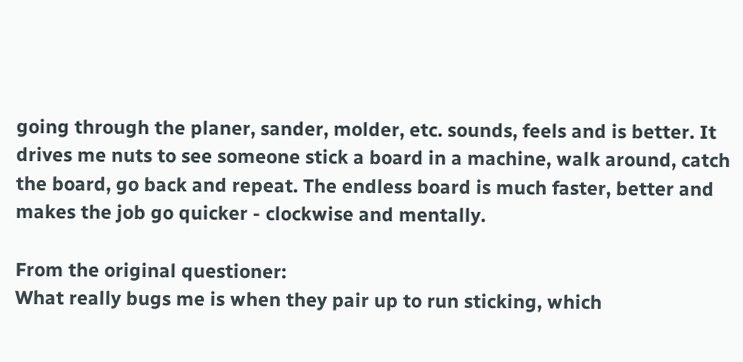going through the planer, sander, molder, etc. sounds, feels and is better. It drives me nuts to see someone stick a board in a machine, walk around, catch the board, go back and repeat. The endless board is much faster, better and makes the job go quicker - clockwise and mentally.

From the original questioner:
What really bugs me is when they pair up to run sticking, which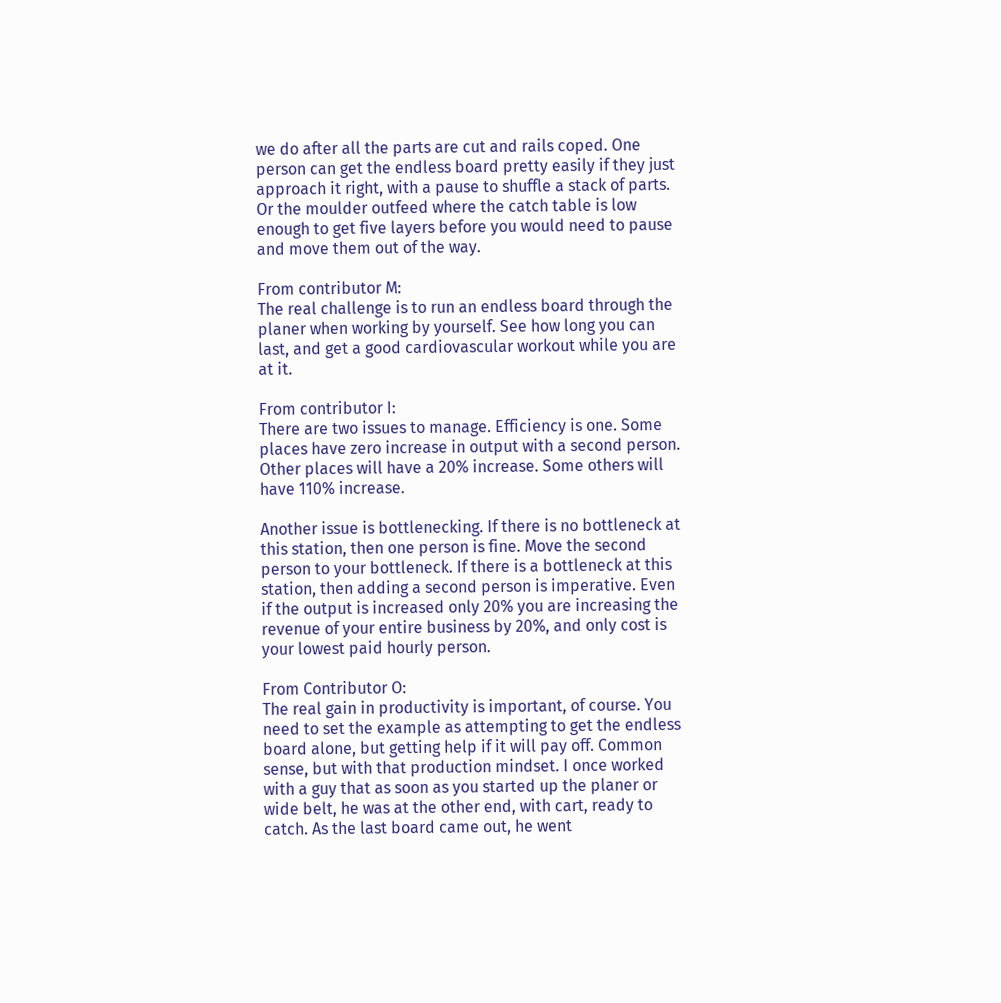we do after all the parts are cut and rails coped. One person can get the endless board pretty easily if they just approach it right, with a pause to shuffle a stack of parts. Or the moulder outfeed where the catch table is low enough to get five layers before you would need to pause and move them out of the way.

From contributor M:
The real challenge is to run an endless board through the planer when working by yourself. See how long you can last, and get a good cardiovascular workout while you are at it.

From contributor I:
There are two issues to manage. Efficiency is one. Some places have zero increase in output with a second person. Other places will have a 20% increase. Some others will have 110% increase.

Another issue is bottlenecking. If there is no bottleneck at this station, then one person is fine. Move the second person to your bottleneck. If there is a bottleneck at this station, then adding a second person is imperative. Even if the output is increased only 20% you are increasing the revenue of your entire business by 20%, and only cost is your lowest paid hourly person.

From Contributor O:
The real gain in productivity is important, of course. You need to set the example as attempting to get the endless board alone, but getting help if it will pay off. Common sense, but with that production mindset. I once worked with a guy that as soon as you started up the planer or wide belt, he was at the other end, with cart, ready to catch. As the last board came out, he went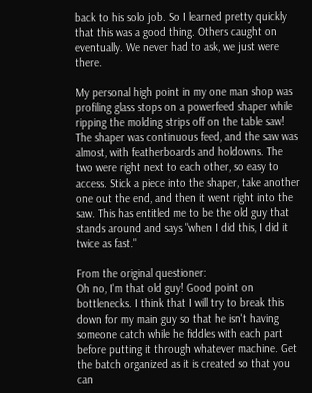back to his solo job. So I learned pretty quickly that this was a good thing. Others caught on eventually. We never had to ask, we just were there.

My personal high point in my one man shop was profiling glass stops on a powerfeed shaper while ripping the molding strips off on the table saw! The shaper was continuous feed, and the saw was almost, with featherboards and holdowns. The two were right next to each other, so easy to access. Stick a piece into the shaper, take another one out the end, and then it went right into the saw. This has entitled me to be the old guy that stands around and says "when I did this, I did it twice as fast."

From the original questioner:
Oh no, I'm that old guy! Good point on bottlenecks. I think that I will try to break this down for my main guy so that he isn't having someone catch while he fiddles with each part before putting it through whatever machine. Get the batch organized as it is created so that you can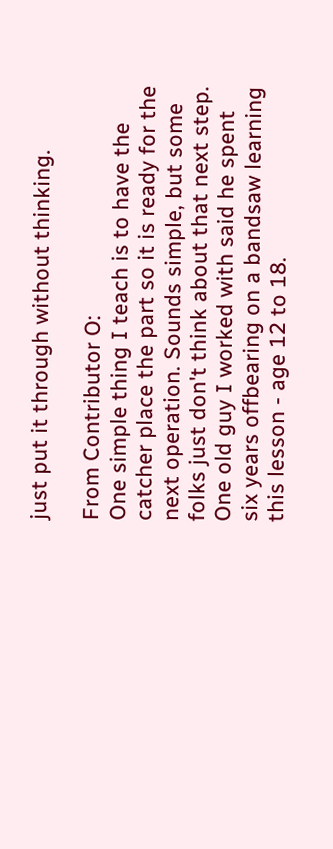just put it through without thinking.

From Contributor O:
One simple thing I teach is to have the catcher place the part so it is ready for the next operation. Sounds simple, but some folks just don't think about that next step. One old guy I worked with said he spent six years offbearing on a bandsaw learning this lesson - age 12 to 18.